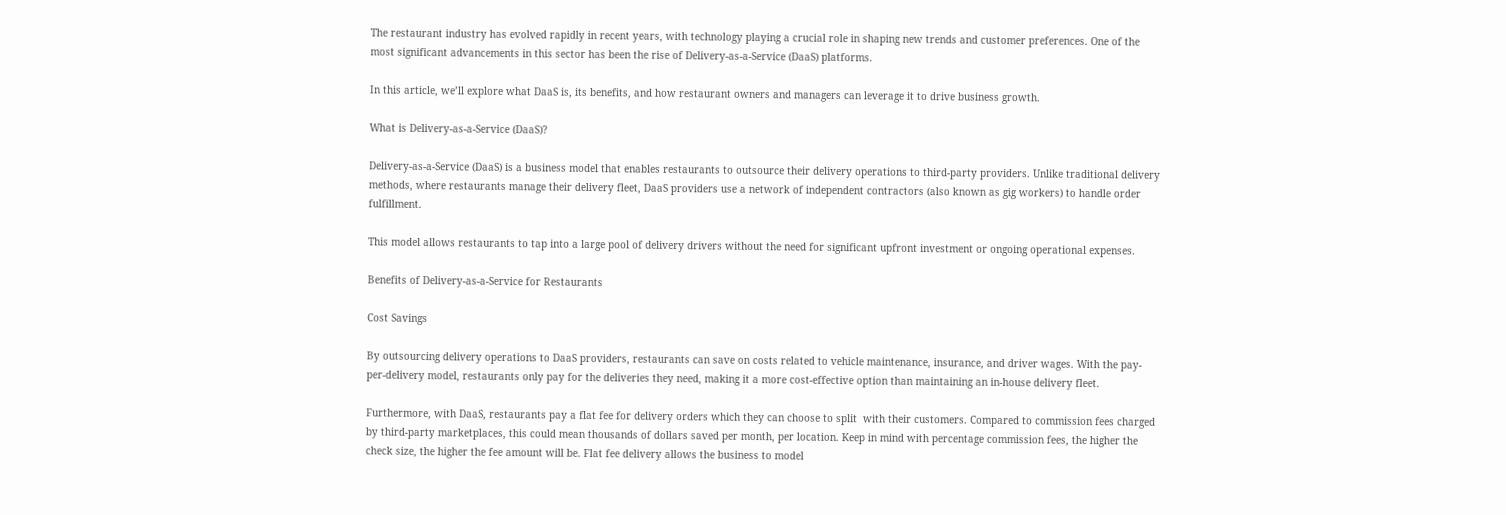The restaurant industry has evolved rapidly in recent years, with technology playing a crucial role in shaping new trends and customer preferences. One of the most significant advancements in this sector has been the rise of Delivery-as-a-Service (DaaS) platforms.

In this article, we’ll explore what DaaS is, its benefits, and how restaurant owners and managers can leverage it to drive business growth.

What is Delivery-as-a-Service (DaaS)?

Delivery-as-a-Service (DaaS) is a business model that enables restaurants to outsource their delivery operations to third-party providers. Unlike traditional delivery methods, where restaurants manage their delivery fleet, DaaS providers use a network of independent contractors (also known as gig workers) to handle order fulfillment.

This model allows restaurants to tap into a large pool of delivery drivers without the need for significant upfront investment or ongoing operational expenses.

Benefits of Delivery-as-a-Service for Restaurants

Cost Savings

By outsourcing delivery operations to DaaS providers, restaurants can save on costs related to vehicle maintenance, insurance, and driver wages. With the pay-per-delivery model, restaurants only pay for the deliveries they need, making it a more cost-effective option than maintaining an in-house delivery fleet.

Furthermore, with DaaS, restaurants pay a flat fee for delivery orders which they can choose to split  with their customers. Compared to commission fees charged by third-party marketplaces, this could mean thousands of dollars saved per month, per location. Keep in mind with percentage commission fees, the higher the check size, the higher the fee amount will be. Flat fee delivery allows the business to model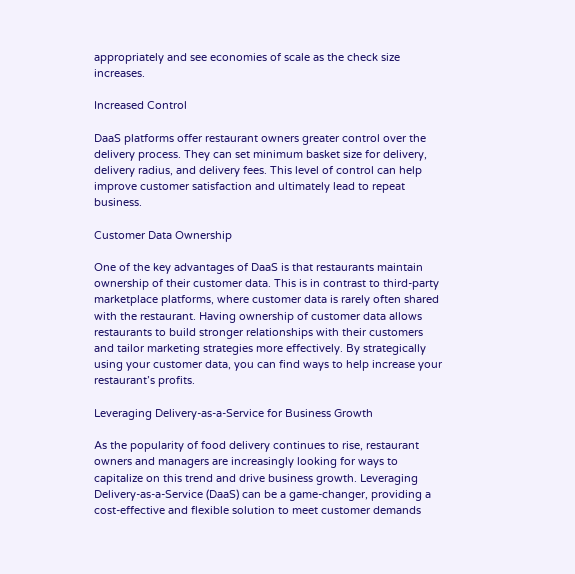appropriately and see economies of scale as the check size increases.

Increased Control

DaaS platforms offer restaurant owners greater control over the delivery process. They can set minimum basket size for delivery, delivery radius, and delivery fees. This level of control can help improve customer satisfaction and ultimately lead to repeat business.

Customer Data Ownership

One of the key advantages of DaaS is that restaurants maintain ownership of their customer data. This is in contrast to third-party marketplace platforms, where customer data is rarely often shared with the restaurant. Having ownership of customer data allows restaurants to build stronger relationships with their customers and tailor marketing strategies more effectively. By strategically using your customer data, you can find ways to help increase your restaurant’s profits.

Leveraging Delivery-as-a-Service for Business Growth

As the popularity of food delivery continues to rise, restaurant owners and managers are increasingly looking for ways to capitalize on this trend and drive business growth. Leveraging Delivery-as-a-Service (DaaS) can be a game-changer, providing a cost-effective and flexible solution to meet customer demands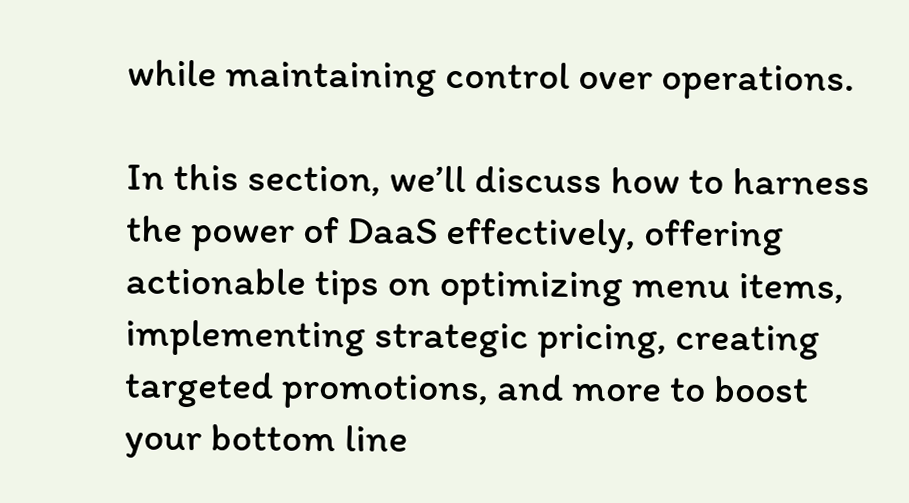while maintaining control over operations.

In this section, we’ll discuss how to harness the power of DaaS effectively, offering actionable tips on optimizing menu items, implementing strategic pricing, creating targeted promotions, and more to boost your bottom line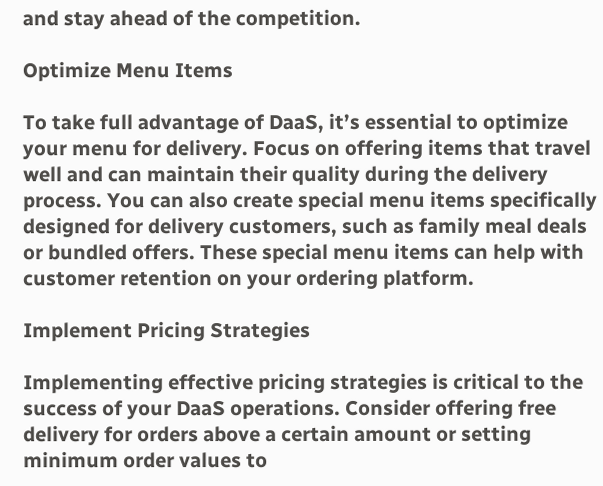and stay ahead of the competition.

Optimize Menu Items

To take full advantage of DaaS, it’s essential to optimize your menu for delivery. Focus on offering items that travel well and can maintain their quality during the delivery process. You can also create special menu items specifically designed for delivery customers, such as family meal deals or bundled offers. These special menu items can help with customer retention on your ordering platform.

Implement Pricing Strategies

Implementing effective pricing strategies is critical to the success of your DaaS operations. Consider offering free delivery for orders above a certain amount or setting minimum order values to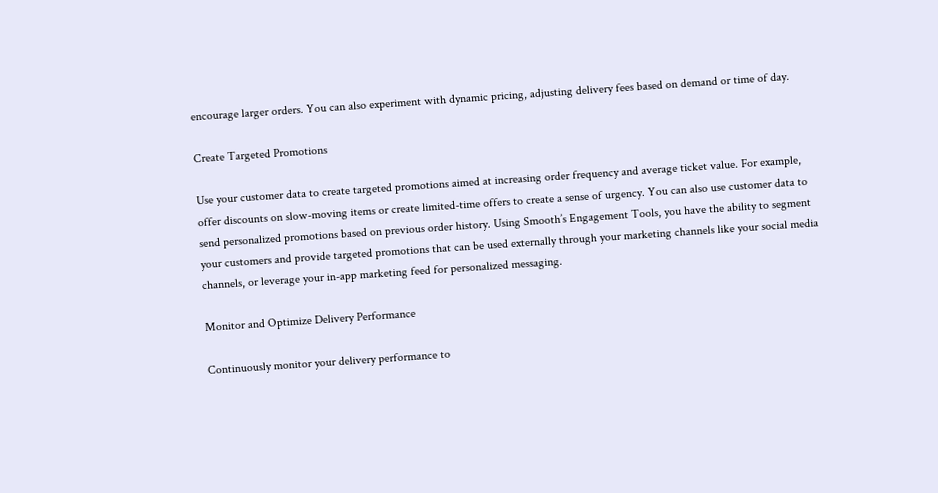encourage larger orders. You can also experiment with dynamic pricing, adjusting delivery fees based on demand or time of day.

Create Targeted Promotions

Use your customer data to create targeted promotions aimed at increasing order frequency and average ticket value. For example, offer discounts on slow-moving items or create limited-time offers to create a sense of urgency. You can also use customer data to send personalized promotions based on previous order history. Using Smooth’s Engagement Tools, you have the ability to segment your customers and provide targeted promotions that can be used externally through your marketing channels like your social media channels, or leverage your in-app marketing feed for personalized messaging.

Monitor and Optimize Delivery Performance

Continuously monitor your delivery performance to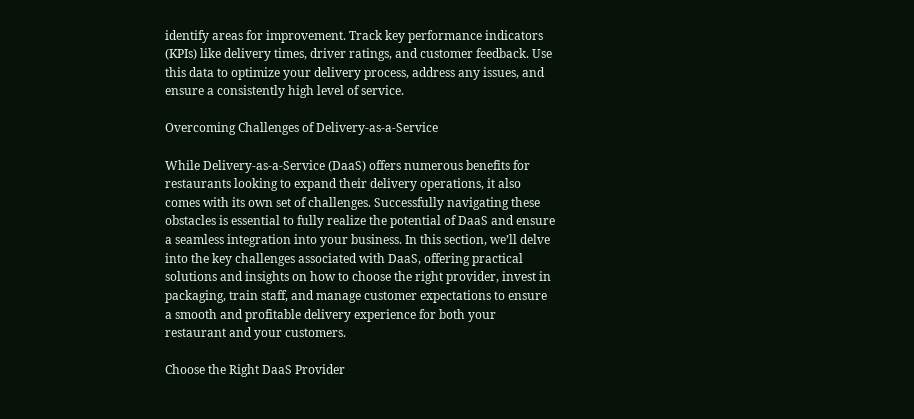identify areas for improvement. Track key performance indicators (KPIs) like delivery times, driver ratings, and customer feedback. Use this data to optimize your delivery process, address any issues, and ensure a consistently high level of service.

Overcoming Challenges of Delivery-as-a-Service

While Delivery-as-a-Service (DaaS) offers numerous benefits for restaurants looking to expand their delivery operations, it also comes with its own set of challenges. Successfully navigating these obstacles is essential to fully realize the potential of DaaS and ensure a seamless integration into your business. In this section, we’ll delve into the key challenges associated with DaaS, offering practical solutions and insights on how to choose the right provider, invest in packaging, train staff, and manage customer expectations to ensure a smooth and profitable delivery experience for both your restaurant and your customers.

Choose the Right DaaS Provider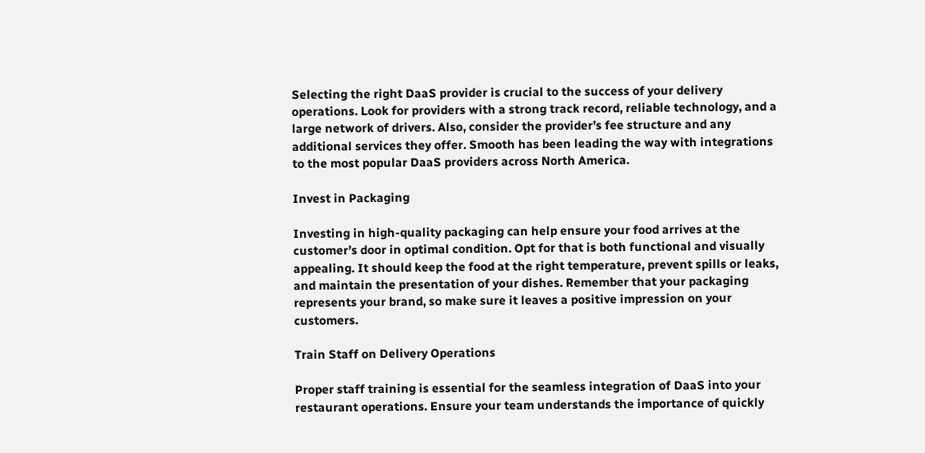Selecting the right DaaS provider is crucial to the success of your delivery operations. Look for providers with a strong track record, reliable technology, and a large network of drivers. Also, consider the provider’s fee structure and any additional services they offer. Smooth has been leading the way with integrations to the most popular DaaS providers across North America.

Invest in Packaging

Investing in high-quality packaging can help ensure your food arrives at the customer’s door in optimal condition. Opt for that is both functional and visually appealing. It should keep the food at the right temperature, prevent spills or leaks, and maintain the presentation of your dishes. Remember that your packaging represents your brand, so make sure it leaves a positive impression on your customers.

Train Staff on Delivery Operations

Proper staff training is essential for the seamless integration of DaaS into your restaurant operations. Ensure your team understands the importance of quickly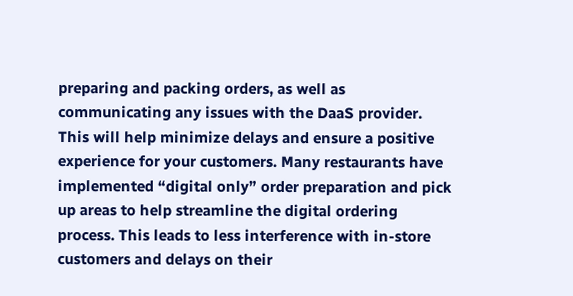preparing and packing orders, as well as communicating any issues with the DaaS provider. This will help minimize delays and ensure a positive experience for your customers. Many restaurants have implemented “digital only” order preparation and pick up areas to help streamline the digital ordering process. This leads to less interference with in-store customers and delays on their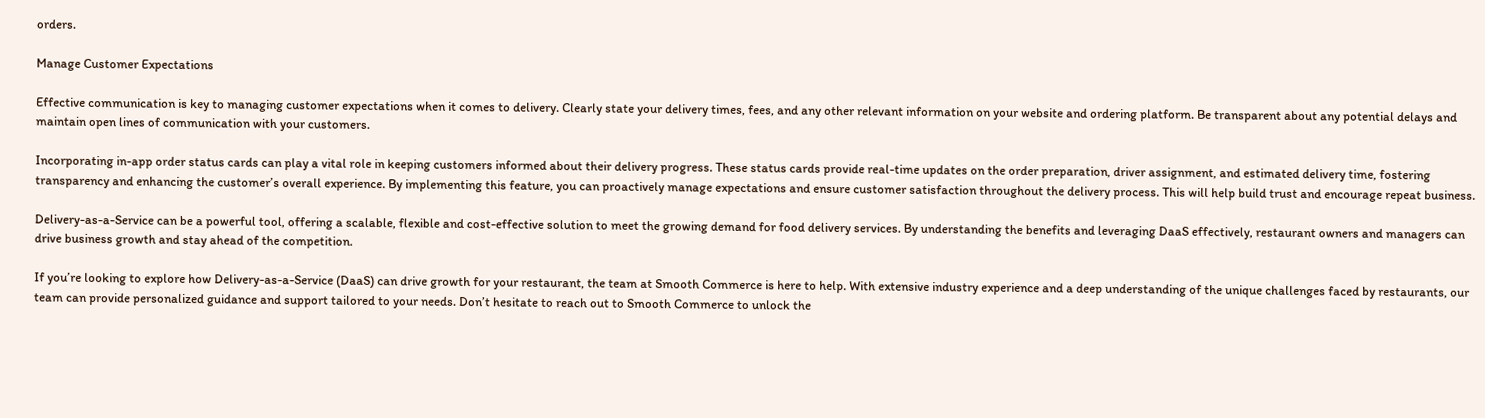orders.

Manage Customer Expectations

Effective communication is key to managing customer expectations when it comes to delivery. Clearly state your delivery times, fees, and any other relevant information on your website and ordering platform. Be transparent about any potential delays and maintain open lines of communication with your customers.

Incorporating in-app order status cards can play a vital role in keeping customers informed about their delivery progress. These status cards provide real-time updates on the order preparation, driver assignment, and estimated delivery time, fostering transparency and enhancing the customer’s overall experience. By implementing this feature, you can proactively manage expectations and ensure customer satisfaction throughout the delivery process. This will help build trust and encourage repeat business.

Delivery-as-a-Service can be a powerful tool, offering a scalable, flexible and cost-effective solution to meet the growing demand for food delivery services. By understanding the benefits and leveraging DaaS effectively, restaurant owners and managers can drive business growth and stay ahead of the competition.

If you’re looking to explore how Delivery-as-a-Service (DaaS) can drive growth for your restaurant, the team at Smooth Commerce is here to help. With extensive industry experience and a deep understanding of the unique challenges faced by restaurants, our team can provide personalized guidance and support tailored to your needs. Don’t hesitate to reach out to Smooth Commerce to unlock the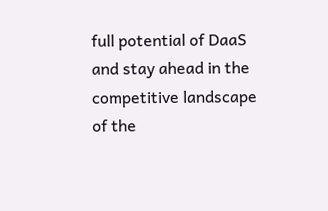full potential of DaaS and stay ahead in the competitive landscape of the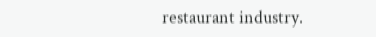restaurant industry.